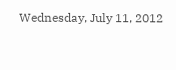Wednesday, July 11, 2012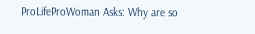ProLifeProWoman Asks: Why are so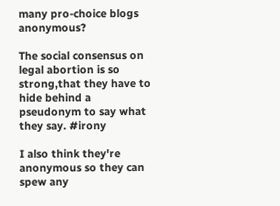many pro-choice blogs anonymous?

The social consensus on legal abortion is so strong,that they have to hide behind a pseudonym to say what they say. #irony

I also think they're anonymous so they can spew any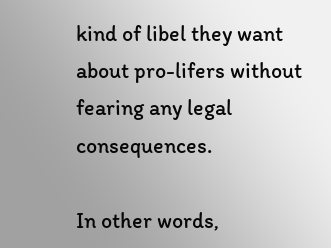kind of libel they want about pro-lifers without fearing any legal consequences.

In other words,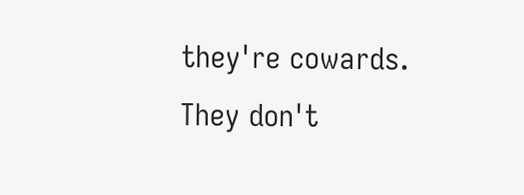they're cowards. They don't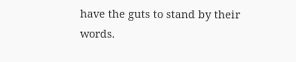have the guts to stand by their words.